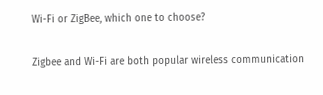Wi-Fi or ZigBee, which one to choose?

Zigbee and Wi-Fi are both popular wireless communication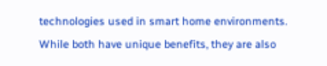technologies used in smart home environments. While both have unique benefits, they are also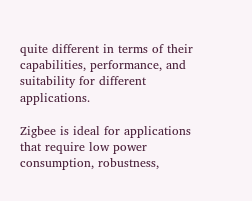quite different in terms of their capabilities, performance, and suitability for different applications.

Zigbee is ideal for applications that require low power consumption, robustness,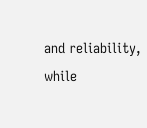and reliability, while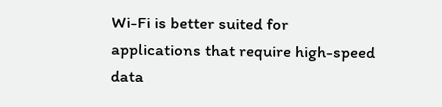Wi-Fi is better suited for applications that require high-speed data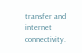transfer and internet connectivity.